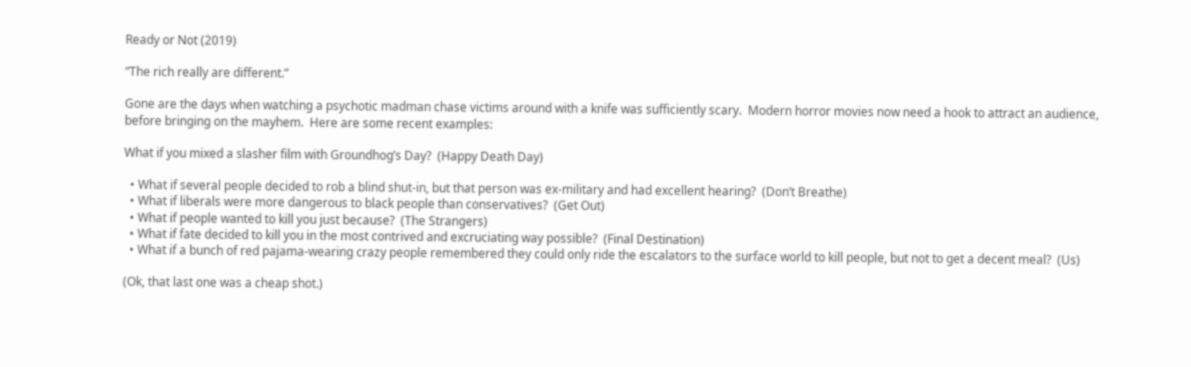Ready or Not (2019)

“The rich really are different.”

Gone are the days when watching a psychotic madman chase victims around with a knife was sufficiently scary.  Modern horror movies now need a hook to attract an audience, before bringing on the mayhem.  Here are some recent examples:

What if you mixed a slasher film with Groundhog’s Day?  (Happy Death Day)

  • What if several people decided to rob a blind shut-in, but that person was ex-military and had excellent hearing?  (Don’t Breathe)
  • What if liberals were more dangerous to black people than conservatives?  (Get Out)
  • What if people wanted to kill you just because?  (The Strangers)
  • What if fate decided to kill you in the most contrived and excruciating way possible?  (Final Destination)
  • What if a bunch of red pajama-wearing crazy people remembered they could only ride the escalators to the surface world to kill people, but not to get a decent meal?  (Us)

(Ok, that last one was a cheap shot.)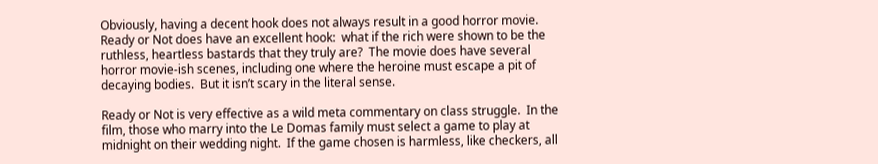Obviously, having a decent hook does not always result in a good horror movie.  Ready or Not does have an excellent hook:  what if the rich were shown to be the ruthless, heartless bastards that they truly are?  The movie does have several horror movie-ish scenes, including one where the heroine must escape a pit of decaying bodies.  But it isn’t scary in the literal sense.

Ready or Not is very effective as a wild meta commentary on class struggle.  In the film, those who marry into the Le Domas family must select a game to play at midnight on their wedding night.  If the game chosen is harmless, like checkers, all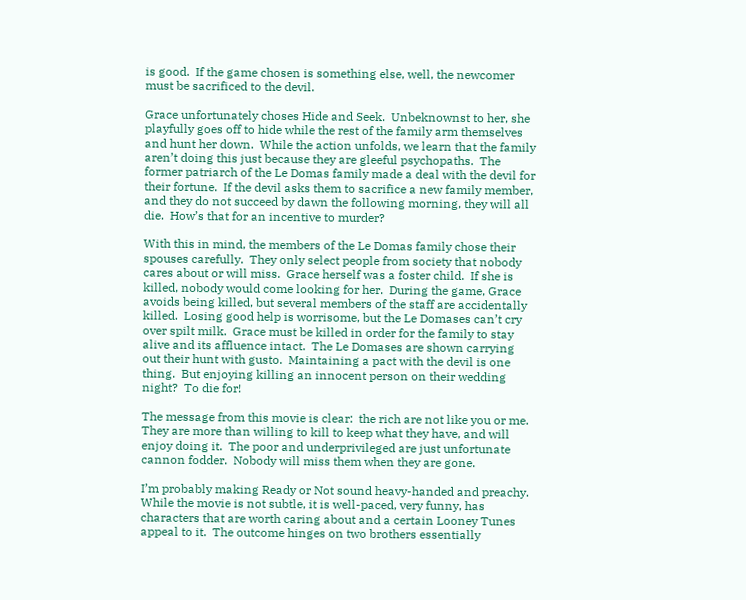is good.  If the game chosen is something else, well, the newcomer must be sacrificed to the devil.

Grace unfortunately choses Hide and Seek.  Unbeknownst to her, she playfully goes off to hide while the rest of the family arm themselves and hunt her down.  While the action unfolds, we learn that the family aren’t doing this just because they are gleeful psychopaths.  The former patriarch of the Le Domas family made a deal with the devil for their fortune.  If the devil asks them to sacrifice a new family member, and they do not succeed by dawn the following morning, they will all die.  How’s that for an incentive to murder?

With this in mind, the members of the Le Domas family chose their spouses carefully.  They only select people from society that nobody cares about or will miss.  Grace herself was a foster child.  If she is killed, nobody would come looking for her.  During the game, Grace avoids being killed, but several members of the staff are accidentally killed.  Losing good help is worrisome, but the Le Domases can’t cry over spilt milk.  Grace must be killed in order for the family to stay alive and its affluence intact.  The Le Domases are shown carrying out their hunt with gusto.  Maintaining a pact with the devil is one thing.  But enjoying killing an innocent person on their wedding night?  To die for!

The message from this movie is clear:  the rich are not like you or me.  They are more than willing to kill to keep what they have, and will enjoy doing it.  The poor and underprivileged are just unfortunate cannon fodder.  Nobody will miss them when they are gone.

I’m probably making Ready or Not sound heavy-handed and preachy.  While the movie is not subtle, it is well-paced, very funny, has characters that are worth caring about and a certain Looney Tunes appeal to it.  The outcome hinges on two brothers essentially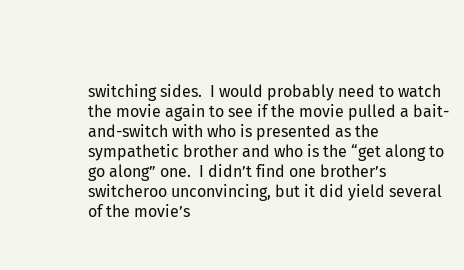switching sides.  I would probably need to watch the movie again to see if the movie pulled a bait-and-switch with who is presented as the sympathetic brother and who is the “get along to go along” one.  I didn’t find one brother’s switcheroo unconvincing, but it did yield several of the movie’s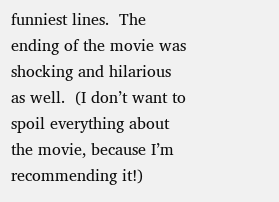funniest lines.  The ending of the movie was shocking and hilarious as well.  (I don’t want to spoil everything about the movie, because I’m recommending it!)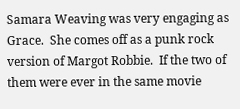Samara Weaving was very engaging as Grace.  She comes off as a punk rock version of Margot Robbie.  If the two of them were ever in the same movie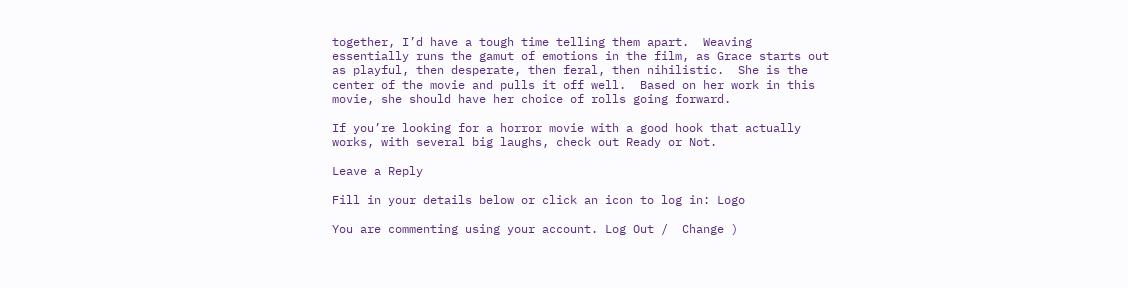together, I’d have a tough time telling them apart.  Weaving essentially runs the gamut of emotions in the film, as Grace starts out as playful, then desperate, then feral, then nihilistic.  She is the center of the movie and pulls it off well.  Based on her work in this movie, she should have her choice of rolls going forward.

If you’re looking for a horror movie with a good hook that actually works, with several big laughs, check out Ready or Not.

Leave a Reply

Fill in your details below or click an icon to log in: Logo

You are commenting using your account. Log Out /  Change )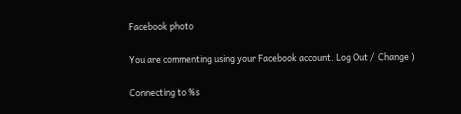Facebook photo

You are commenting using your Facebook account. Log Out /  Change )

Connecting to %s